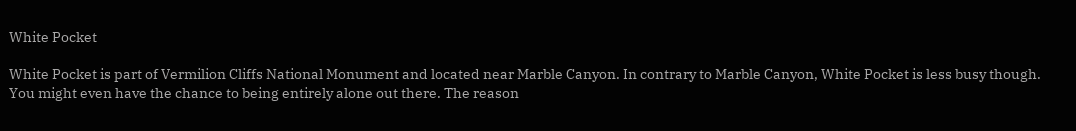White Pocket

White Pocket is part of Vermilion Cliffs National Monument and located near Marble Canyon. In contrary to Marble Canyon, White Pocket is less busy though. You might even have the chance to being entirely alone out there. The reason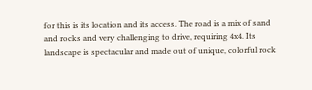for this is its location and its access. The road is a mix of sand and rocks and very challenging to drive, requiring 4x4. Its landscape is spectacular and made out of unique, colorful rock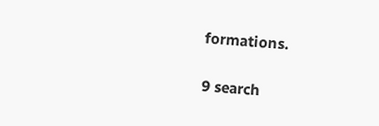formations.

9 search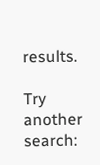results.

Try another search: